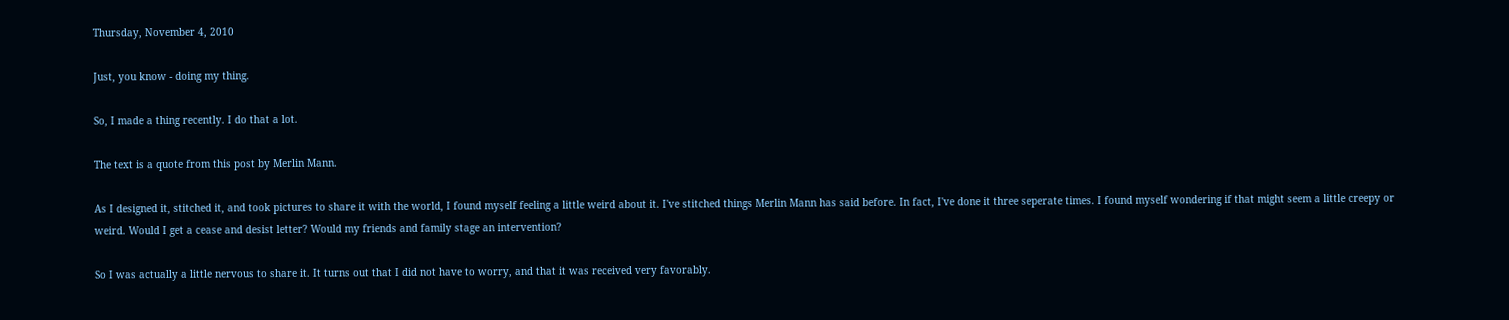Thursday, November 4, 2010

Just, you know - doing my thing.

So, I made a thing recently. I do that a lot.

The text is a quote from this post by Merlin Mann.

As I designed it, stitched it, and took pictures to share it with the world, I found myself feeling a little weird about it. I've stitched things Merlin Mann has said before. In fact, I've done it three seperate times. I found myself wondering if that might seem a little creepy or weird. Would I get a cease and desist letter? Would my friends and family stage an intervention?

So I was actually a little nervous to share it. It turns out that I did not have to worry, and that it was received very favorably.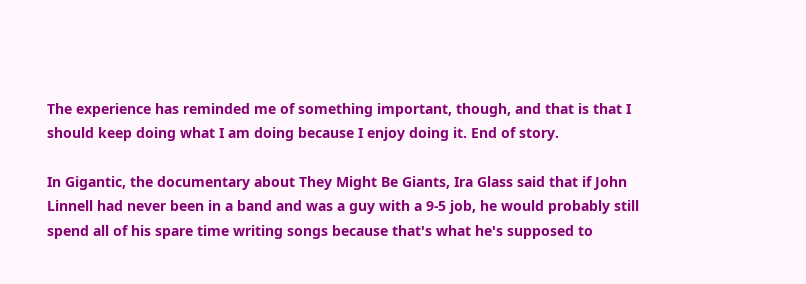The experience has reminded me of something important, though, and that is that I should keep doing what I am doing because I enjoy doing it. End of story.

In Gigantic, the documentary about They Might Be Giants, Ira Glass said that if John Linnell had never been in a band and was a guy with a 9-5 job, he would probably still spend all of his spare time writing songs because that's what he's supposed to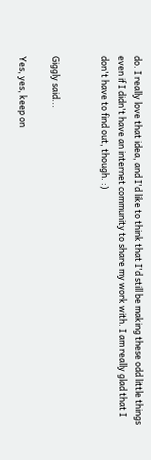do. I really love that idea, and I'd like to think that I'd still be making these odd little things even if I didn't have an internet community to share my work with. I am really glad that I don't have to find out, though. :)


Giggly said...

Yes, yes, keep on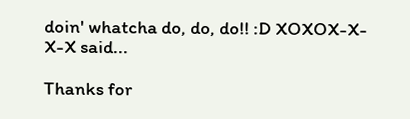doin' whatcha do, do, do!! :D XOXOX-X-X-X said...

Thanks for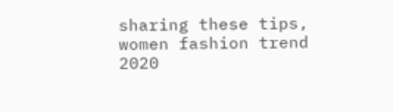sharing these tips, women fashion trend 2020